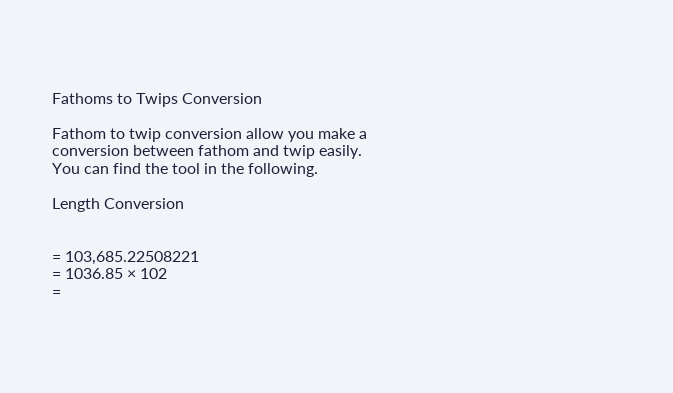Fathoms to Twips Conversion

Fathom to twip conversion allow you make a conversion between fathom and twip easily. You can find the tool in the following.

Length Conversion


= 103,685.22508221
= 1036.85 × 102
=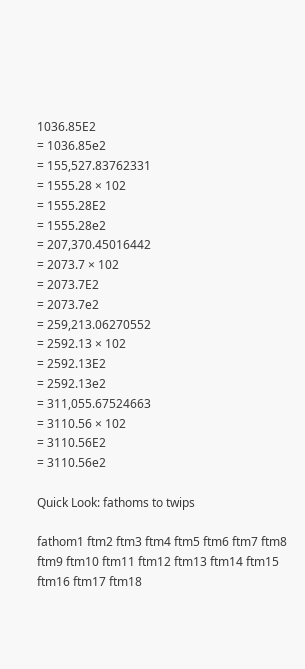1036.85E2
= 1036.85e2
= 155,527.83762331
= 1555.28 × 102
= 1555.28E2
= 1555.28e2
= 207,370.45016442
= 2073.7 × 102
= 2073.7E2
= 2073.7e2
= 259,213.06270552
= 2592.13 × 102
= 2592.13E2
= 2592.13e2
= 311,055.67524663
= 3110.56 × 102
= 3110.56E2
= 3110.56e2

Quick Look: fathoms to twips

fathom1 ftm2 ftm3 ftm4 ftm5 ftm6 ftm7 ftm8 ftm9 ftm10 ftm11 ftm12 ftm13 ftm14 ftm15 ftm16 ftm17 ftm18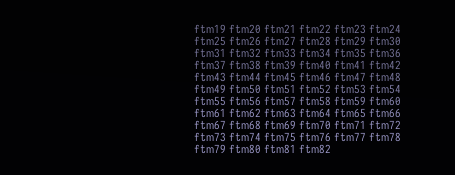ftm19 ftm20 ftm21 ftm22 ftm23 ftm24 ftm25 ftm26 ftm27 ftm28 ftm29 ftm30 ftm31 ftm32 ftm33 ftm34 ftm35 ftm36 ftm37 ftm38 ftm39 ftm40 ftm41 ftm42 ftm43 ftm44 ftm45 ftm46 ftm47 ftm48 ftm49 ftm50 ftm51 ftm52 ftm53 ftm54 ftm55 ftm56 ftm57 ftm58 ftm59 ftm60 ftm61 ftm62 ftm63 ftm64 ftm65 ftm66 ftm67 ftm68 ftm69 ftm70 ftm71 ftm72 ftm73 ftm74 ftm75 ftm76 ftm77 ftm78 ftm79 ftm80 ftm81 ftm82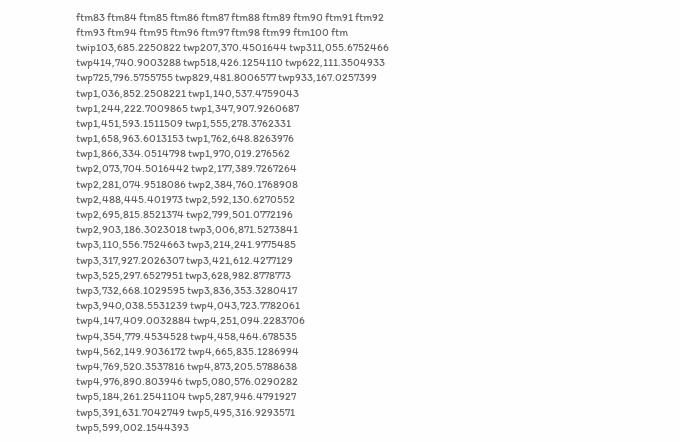ftm83 ftm84 ftm85 ftm86 ftm87 ftm88 ftm89 ftm90 ftm91 ftm92 ftm93 ftm94 ftm95 ftm96 ftm97 ftm98 ftm99 ftm100 ftm
twip103,685.2250822 twp207,370.4501644 twp311,055.6752466 twp414,740.9003288 twp518,426.1254110 twp622,111.3504933 twp725,796.5755755 twp829,481.8006577 twp933,167.0257399 twp1,036,852.2508221 twp1,140,537.4759043 twp1,244,222.7009865 twp1,347,907.9260687 twp1,451,593.1511509 twp1,555,278.3762331 twp1,658,963.6013153 twp1,762,648.8263976 twp1,866,334.0514798 twp1,970,019.276562 twp2,073,704.5016442 twp2,177,389.7267264 twp2,281,074.9518086 twp2,384,760.1768908 twp2,488,445.401973 twp2,592,130.6270552 twp2,695,815.8521374 twp2,799,501.0772196 twp2,903,186.3023018 twp3,006,871.5273841 twp3,110,556.7524663 twp3,214,241.9775485 twp3,317,927.2026307 twp3,421,612.4277129 twp3,525,297.6527951 twp3,628,982.8778773 twp3,732,668.1029595 twp3,836,353.3280417 twp3,940,038.5531239 twp4,043,723.7782061 twp4,147,409.0032884 twp4,251,094.2283706 twp4,354,779.4534528 twp4,458,464.678535 twp4,562,149.9036172 twp4,665,835.1286994 twp4,769,520.3537816 twp4,873,205.5788638 twp4,976,890.803946 twp5,080,576.0290282 twp5,184,261.2541104 twp5,287,946.4791927 twp5,391,631.7042749 twp5,495,316.9293571 twp5,599,002.1544393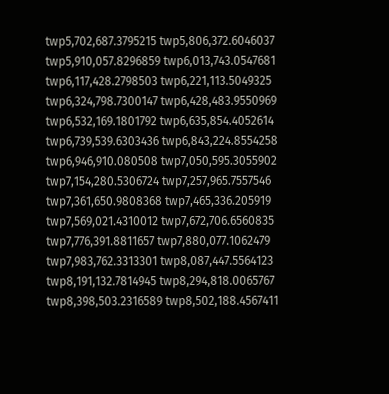twp5,702,687.3795215 twp5,806,372.6046037 twp5,910,057.8296859 twp6,013,743.0547681 twp6,117,428.2798503 twp6,221,113.5049325 twp6,324,798.7300147 twp6,428,483.9550969 twp6,532,169.1801792 twp6,635,854.4052614 twp6,739,539.6303436 twp6,843,224.8554258 twp6,946,910.080508 twp7,050,595.3055902 twp7,154,280.5306724 twp7,257,965.7557546 twp7,361,650.9808368 twp7,465,336.205919 twp7,569,021.4310012 twp7,672,706.6560835 twp7,776,391.8811657 twp7,880,077.1062479 twp7,983,762.3313301 twp8,087,447.5564123 twp8,191,132.7814945 twp8,294,818.0065767 twp8,398,503.2316589 twp8,502,188.4567411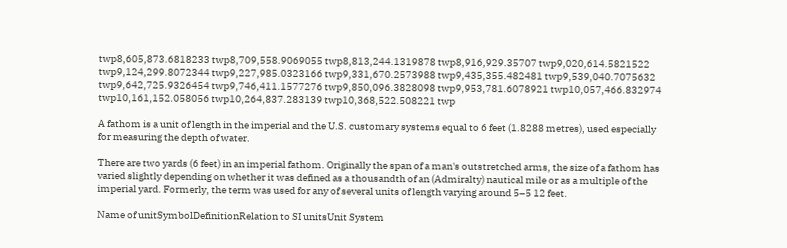twp8,605,873.6818233 twp8,709,558.9069055 twp8,813,244.1319878 twp8,916,929.35707 twp9,020,614.5821522 twp9,124,299.8072344 twp9,227,985.0323166 twp9,331,670.2573988 twp9,435,355.482481 twp9,539,040.7075632 twp9,642,725.9326454 twp9,746,411.1577276 twp9,850,096.3828098 twp9,953,781.6078921 twp10,057,466.832974 twp10,161,152.058056 twp10,264,837.283139 twp10,368,522.508221 twp

A fathom is a unit of length in the imperial and the U.S. customary systems equal to 6 feet (1.8288 metres), used especially for measuring the depth of water.

There are two yards (6 feet) in an imperial fathom. Originally the span of a man's outstretched arms, the size of a fathom has varied slightly depending on whether it was defined as a thousandth of an (Admiralty) nautical mile or as a multiple of the imperial yard. Formerly, the term was used for any of several units of length varying around 5–5 12 feet.

Name of unitSymbolDefinitionRelation to SI unitsUnit System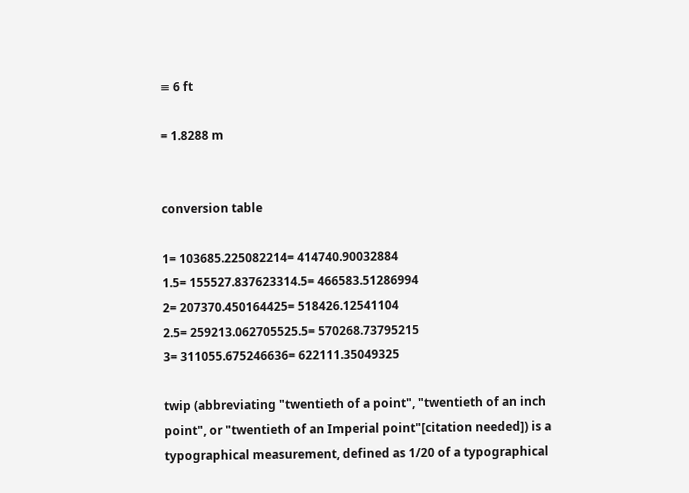≡ 6 ft

= 1.8288 m


conversion table

1= 103685.225082214= 414740.90032884
1.5= 155527.837623314.5= 466583.51286994
2= 207370.450164425= 518426.12541104
2.5= 259213.062705525.5= 570268.73795215
3= 311055.675246636= 622111.35049325

twip (abbreviating "twentieth of a point", "twentieth of an inch point", or "twentieth of an Imperial point"[citation needed]) is a typographical measurement, defined as 1/20 of a typographical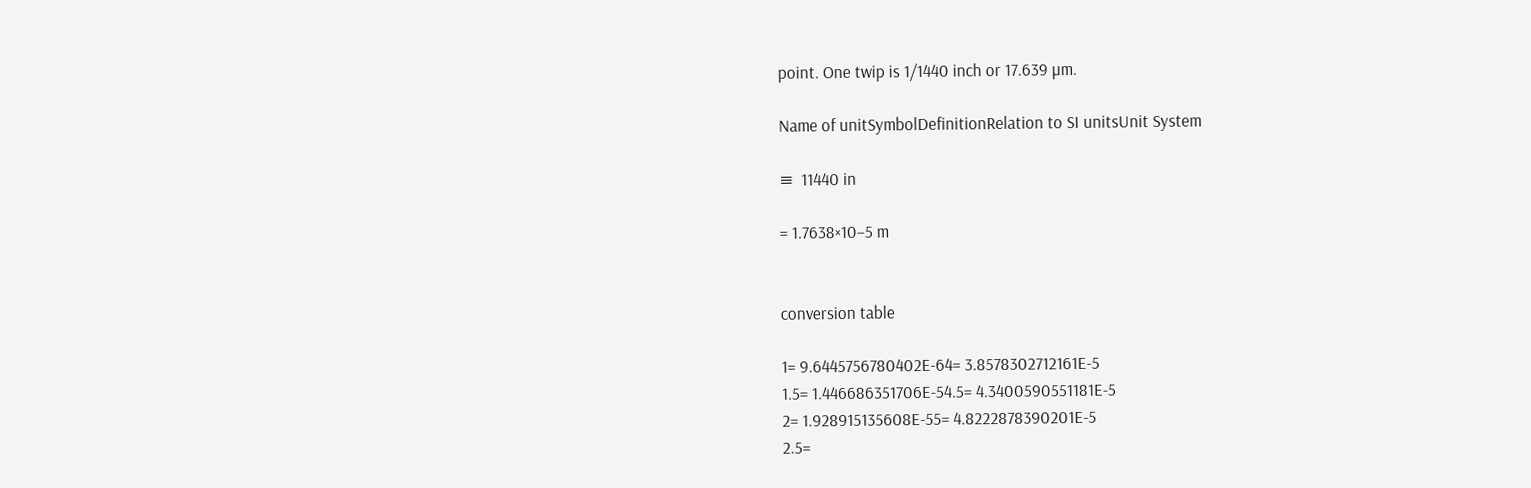point. One twip is 1/1440 inch or 17.639 µm.

Name of unitSymbolDefinitionRelation to SI unitsUnit System

≡  11440 in

= 1.7638×10−5 m


conversion table

1= 9.6445756780402E-64= 3.8578302712161E-5
1.5= 1.446686351706E-54.5= 4.3400590551181E-5
2= 1.928915135608E-55= 4.8222878390201E-5
2.5=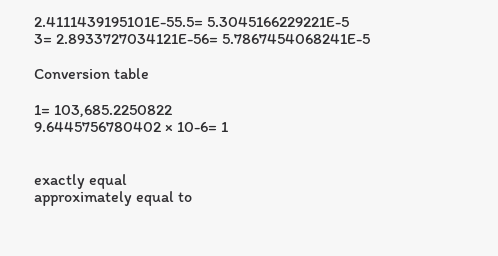2.4111439195101E-55.5= 5.3045166229221E-5
3= 2.8933727034121E-56= 5.7867454068241E-5

Conversion table

1= 103,685.2250822
9.6445756780402 × 10-6= 1


exactly equal
approximately equal to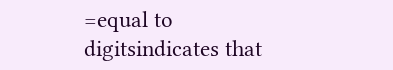=equal to
digitsindicates that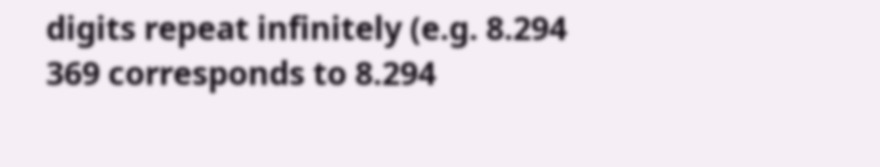digits repeat infinitely (e.g. 8.294 369 corresponds to 8.294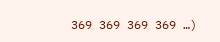369 369 369 369 …)